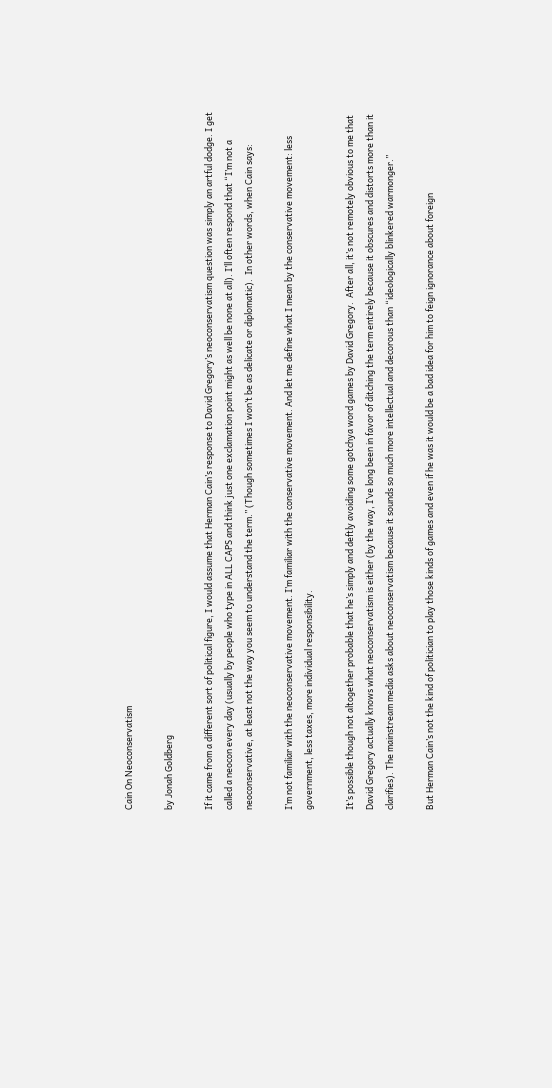Cain On Neoconservatism

by Jonah Goldberg

If it came from a different sort of political figure, I would assume that Herman Cain’s response to David Gregory’s neoconservatism question was simply an artful dodge. I get called a neocon every day (usually by people who type in ALL CAPS and think just one exclamation point might as well be none at all). I’ll often respond that “I’m not a neoconservative, at least not the way you seem to understand the term.” (Though sometimes I won’t be as delicate or diplomatic).  In other words, when Cain says:

I’m not familiar with the neoconservative movement. I’m familiar with the conservative movement. And let me define what I mean by the conservative movement: less government, less taxes, more individual responsibility.

It’s possible though not altogether probable that he’s simply and deftly avoiding some gotchya word games by David Gregory.  After all, it’s not remotely obvious to me that David Gregory actually knows what neoconservatism is either (by the way, I’ve long been in favor of ditching the term entirely because it obscures and distorts more than it clarifies). The mainstream media asks about neoconservatism because it sounds so much more intellectual and decorous than “ideologically blinkered warmonger.”

But Herman Cain’s not the kind of politician to play those kinds of games and even if he was it would be a bad idea for him to feign ignorance about foreign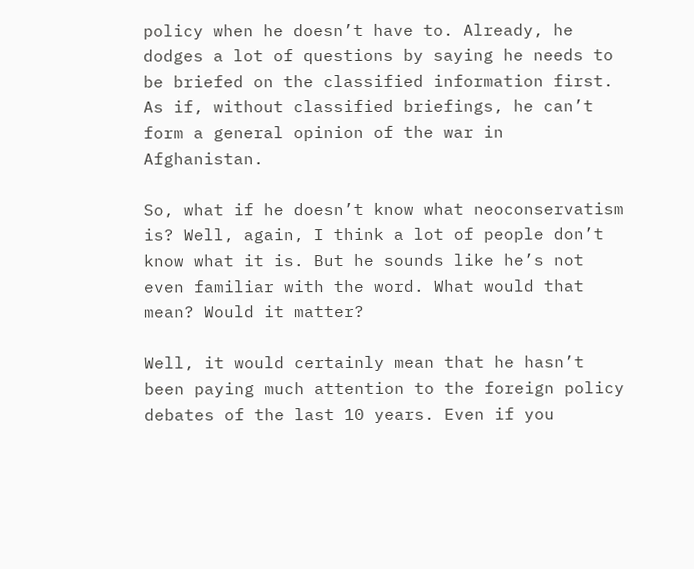policy when he doesn’t have to. Already, he dodges a lot of questions by saying he needs to be briefed on the classified information first. As if, without classified briefings, he can’t form a general opinion of the war in Afghanistan.

So, what if he doesn’t know what neoconservatism is? Well, again, I think a lot of people don’t know what it is. But he sounds like he’s not even familiar with the word. What would that mean? Would it matter?

Well, it would certainly mean that he hasn’t been paying much attention to the foreign policy debates of the last 10 years. Even if you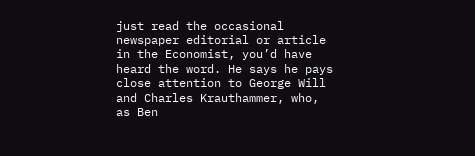just read the occasional newspaper editorial or article in the Economist, you’d have heard the word. He says he pays close attention to George Will and Charles Krauthammer, who, as Ben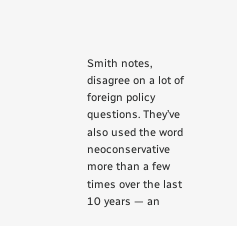Smith notes, disagree on a lot of foreign policy questions. They’ve also used the word neoconservative more than a few times over the last 10 years — an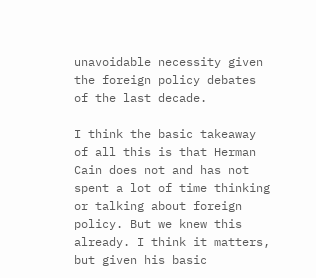unavoidable necessity given the foreign policy debates of the last decade.

I think the basic takeaway of all this is that Herman Cain does not and has not spent a lot of time thinking or talking about foreign policy. But we knew this already. I think it matters, but given his basic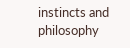instincts and philosophy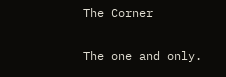The Corner

The one and only.